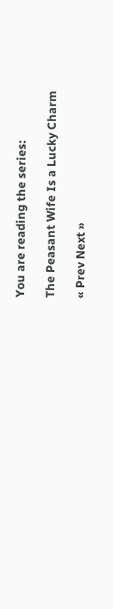You are reading the series:

The Peasant Wife Is a Lucky Charm

« Prev Next »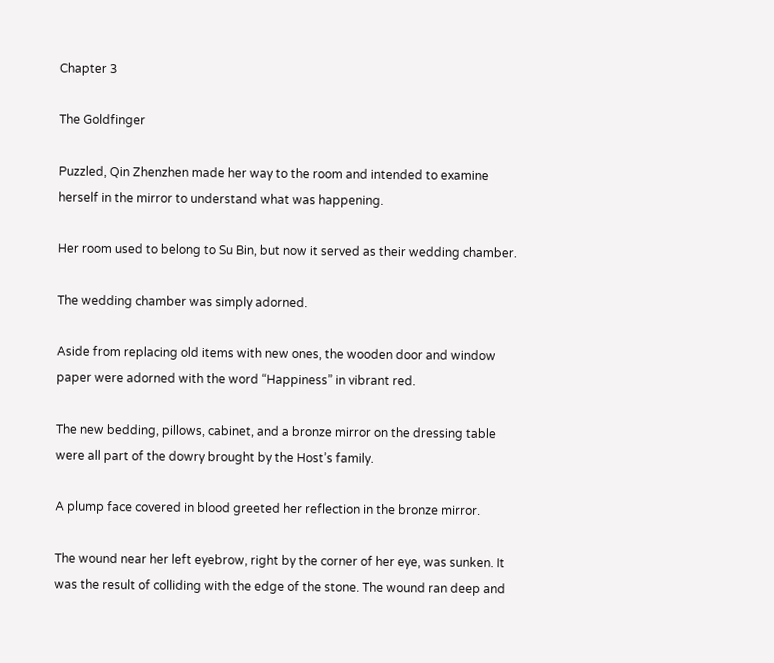Chapter 3

The Goldfinger

Puzzled, Qin Zhenzhen made her way to the room and intended to examine herself in the mirror to understand what was happening.

Her room used to belong to Su Bin, but now it served as their wedding chamber.

The wedding chamber was simply adorned.

Aside from replacing old items with new ones, the wooden door and window paper were adorned with the word “Happiness” in vibrant red.

The new bedding, pillows, cabinet, and a bronze mirror on the dressing table were all part of the dowry brought by the Host’s family.

A plump face covered in blood greeted her reflection in the bronze mirror.

The wound near her left eyebrow, right by the corner of her eye, was sunken. It was the result of colliding with the edge of the stone. The wound ran deep and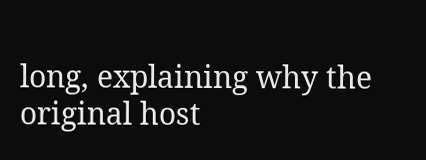long, explaining why the original host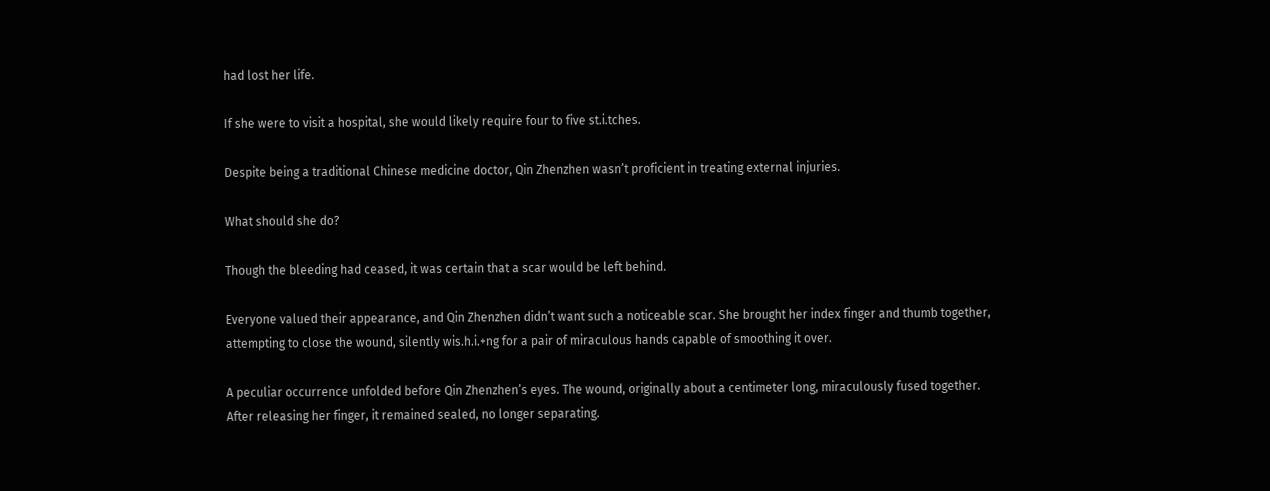had lost her life.

If she were to visit a hospital, she would likely require four to five st.i.tches.

Despite being a traditional Chinese medicine doctor, Qin Zhenzhen wasn’t proficient in treating external injuries.

What should she do?

Though the bleeding had ceased, it was certain that a scar would be left behind.

Everyone valued their appearance, and Qin Zhenzhen didn’t want such a noticeable scar. She brought her index finger and thumb together, attempting to close the wound, silently wis.h.i.+ng for a pair of miraculous hands capable of smoothing it over.

A peculiar occurrence unfolded before Qin Zhenzhen’s eyes. The wound, originally about a centimeter long, miraculously fused together. After releasing her finger, it remained sealed, no longer separating.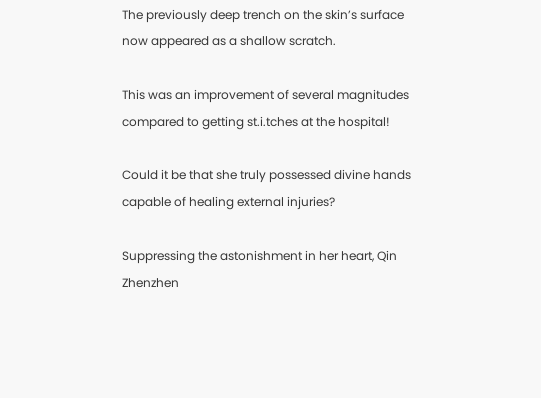The previously deep trench on the skin’s surface now appeared as a shallow scratch.

This was an improvement of several magnitudes compared to getting st.i.tches at the hospital!

Could it be that she truly possessed divine hands capable of healing external injuries?

Suppressing the astonishment in her heart, Qin Zhenzhen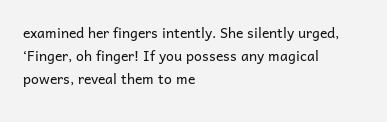examined her fingers intently. She silently urged, ‘Finger, oh finger! If you possess any magical powers, reveal them to me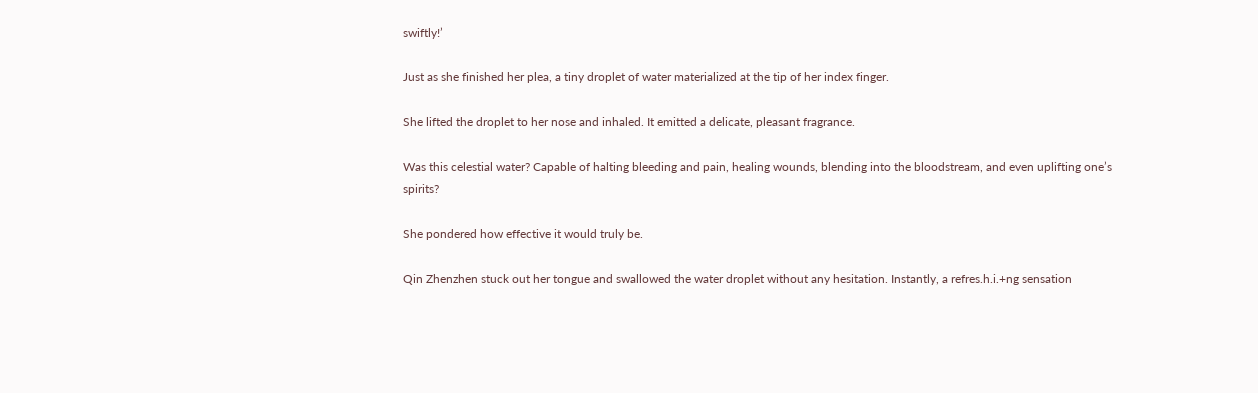swiftly!’

Just as she finished her plea, a tiny droplet of water materialized at the tip of her index finger.

She lifted the droplet to her nose and inhaled. It emitted a delicate, pleasant fragrance.

Was this celestial water? Capable of halting bleeding and pain, healing wounds, blending into the bloodstream, and even uplifting one’s spirits?

She pondered how effective it would truly be.

Qin Zhenzhen stuck out her tongue and swallowed the water droplet without any hesitation. Instantly, a refres.h.i.+ng sensation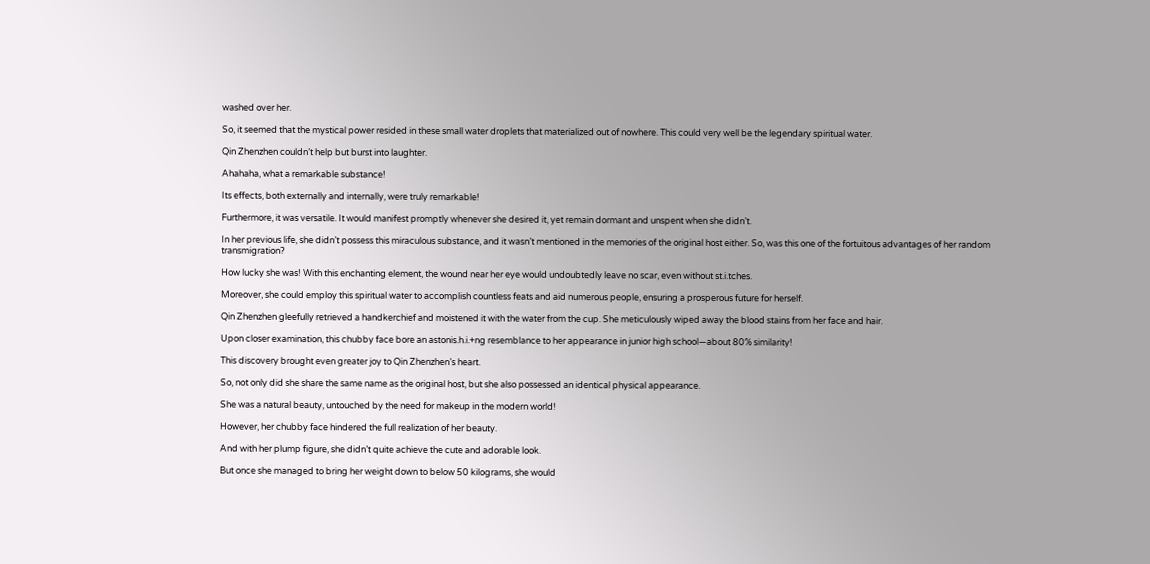washed over her.

So, it seemed that the mystical power resided in these small water droplets that materialized out of nowhere. This could very well be the legendary spiritual water.

Qin Zhenzhen couldn’t help but burst into laughter.

Ahahaha, what a remarkable substance!

Its effects, both externally and internally, were truly remarkable!

Furthermore, it was versatile. It would manifest promptly whenever she desired it, yet remain dormant and unspent when she didn’t.

In her previous life, she didn’t possess this miraculous substance, and it wasn’t mentioned in the memories of the original host either. So, was this one of the fortuitous advantages of her random transmigration?

How lucky she was! With this enchanting element, the wound near her eye would undoubtedly leave no scar, even without st.i.tches.

Moreover, she could employ this spiritual water to accomplish countless feats and aid numerous people, ensuring a prosperous future for herself.

Qin Zhenzhen gleefully retrieved a handkerchief and moistened it with the water from the cup. She meticulously wiped away the blood stains from her face and hair.

Upon closer examination, this chubby face bore an astonis.h.i.+ng resemblance to her appearance in junior high school—about 80% similarity!

This discovery brought even greater joy to Qin Zhenzhen’s heart.

So, not only did she share the same name as the original host, but she also possessed an identical physical appearance.

She was a natural beauty, untouched by the need for makeup in the modern world!

However, her chubby face hindered the full realization of her beauty.

And with her plump figure, she didn’t quite achieve the cute and adorable look.

But once she managed to bring her weight down to below 50 kilograms, she would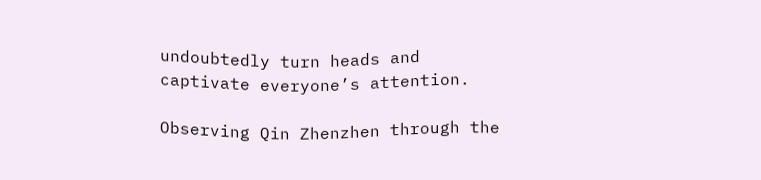undoubtedly turn heads and captivate everyone’s attention.

Observing Qin Zhenzhen through the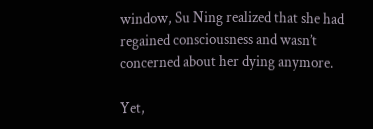window, Su Ning realized that she had regained consciousness and wasn’t concerned about her dying anymore.

Yet,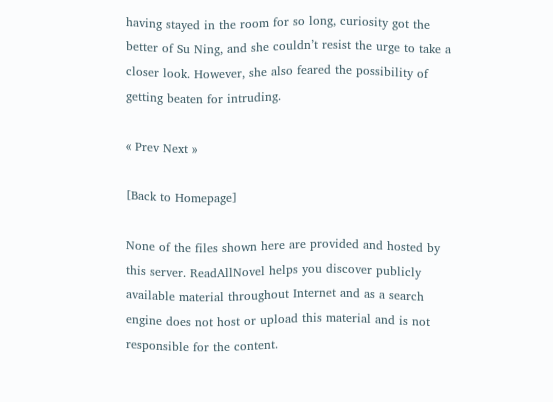having stayed in the room for so long, curiosity got the better of Su Ning, and she couldn’t resist the urge to take a closer look. However, she also feared the possibility of getting beaten for intruding.

« Prev Next »

[Back to Homepage]

None of the files shown here are provided and hosted by this server. ReadAllNovel helps you discover publicly available material throughout Internet and as a search engine does not host or upload this material and is not responsible for the content.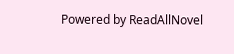Powered by ReadAllNovel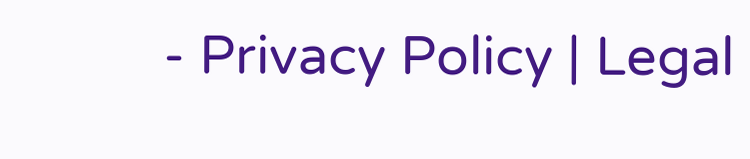- Privacy Policy | Legal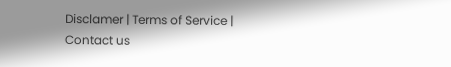Disclamer | Terms of Service | Contact us